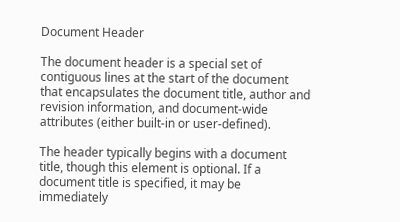Document Header

The document header is a special set of contiguous lines at the start of the document that encapsulates the document title, author and revision information, and document-wide attributes (either built-in or user-defined).

The header typically begins with a document title, though this element is optional. If a document title is specified, it may be immediately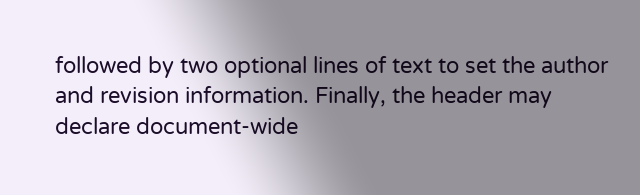followed by two optional lines of text to set the author and revision information. Finally, the header may declare document-wide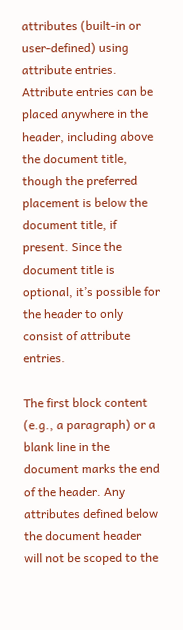attributes (built-in or user-defined) using attribute entries. Attribute entries can be placed anywhere in the header, including above the document title, though the preferred placement is below the document title, if present. Since the document title is optional, it’s possible for the header to only consist of attribute entries.

The first block content (e.g., a paragraph) or a blank line in the document marks the end of the header. Any attributes defined below the document header will not be scoped to the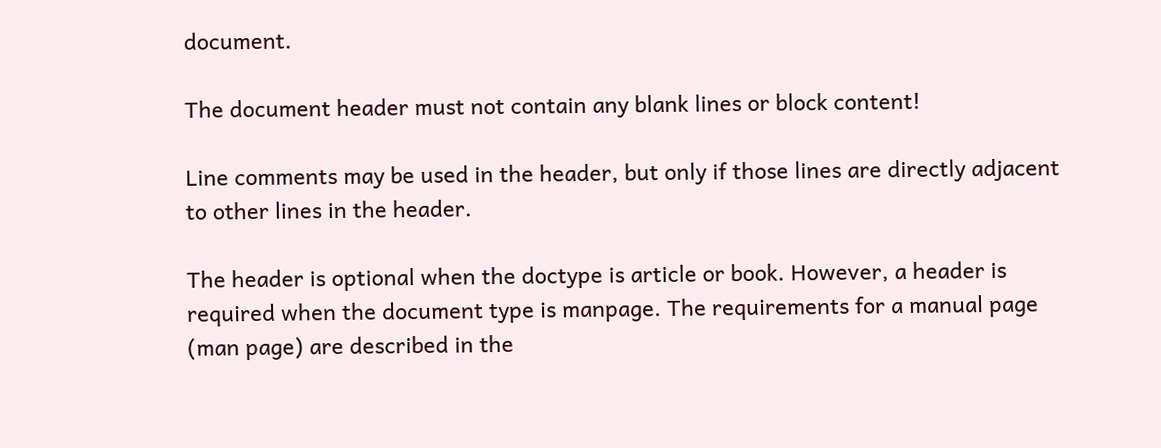document.

The document header must not contain any blank lines or block content!

Line comments may be used in the header, but only if those lines are directly adjacent to other lines in the header.

The header is optional when the doctype is article or book. However, a header is required when the document type is manpage. The requirements for a manual page (man page) are described in the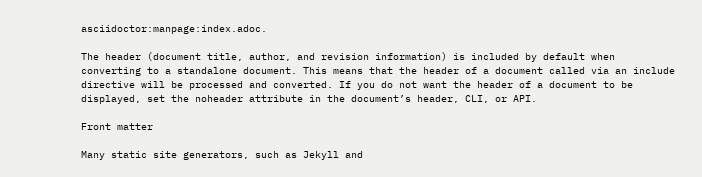asciidoctor:manpage:index.adoc.

The header (document title, author, and revision information) is included by default when converting to a standalone document. This means that the header of a document called via an include directive will be processed and converted. If you do not want the header of a document to be displayed, set the noheader attribute in the document’s header, CLI, or API.

Front matter

Many static site generators, such as Jekyll and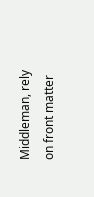Middleman, rely on front matter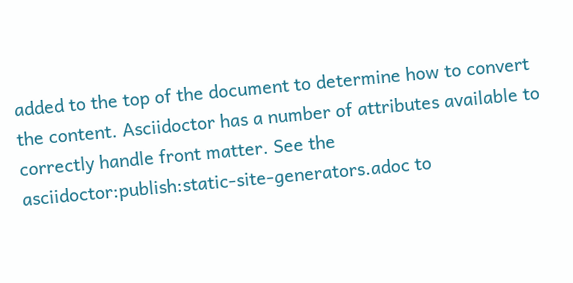added to the top of the document to determine how to convert the content. Asciidoctor has a number of attributes available to correctly handle front matter. See the asciidoctor:publish:static-site-generators.adoc to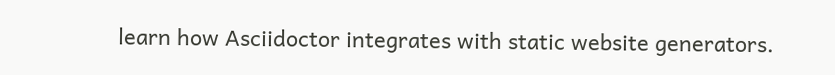learn how Asciidoctor integrates with static website generators.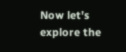Now let’s explore the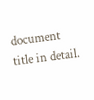document title in detail.